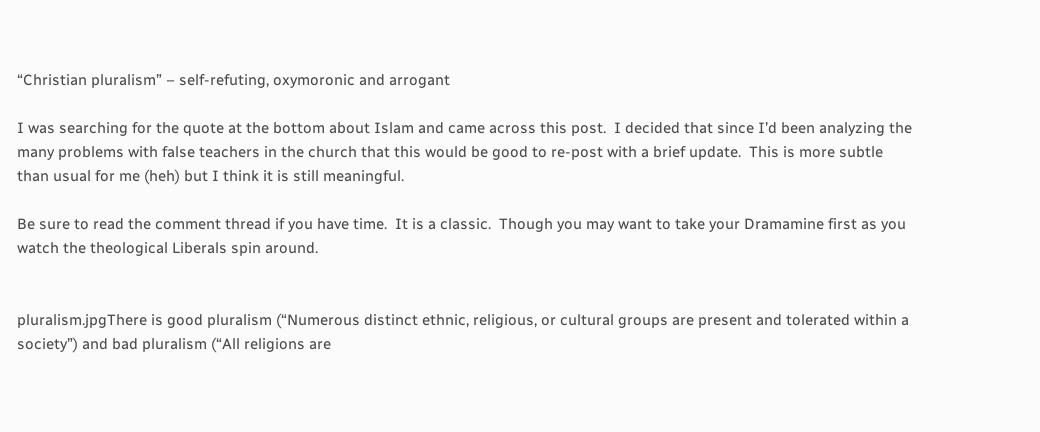“Christian pluralism” – self-refuting, oxymoronic and arrogant

I was searching for the quote at the bottom about Islam and came across this post.  I decided that since I’d been analyzing the many problems with false teachers in the church that this would be good to re-post with a brief update.  This is more subtle than usual for me (heh) but I think it is still meaningful.

Be sure to read the comment thread if you have time.  It is a classic.  Though you may want to take your Dramamine first as you watch the theological Liberals spin around.


pluralism.jpgThere is good pluralism (“Numerous distinct ethnic, religious, or cultural groups are present and tolerated within a society”) and bad pluralism (“All religions are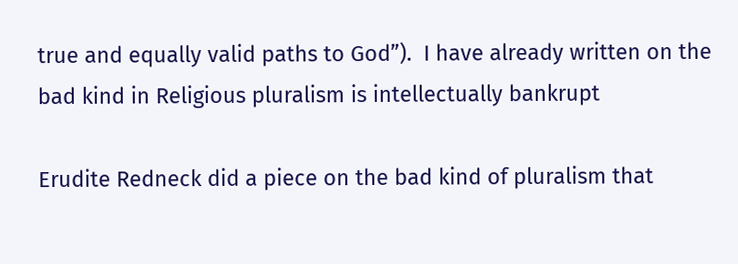true and equally valid paths to God”).  I have already written on the bad kind in Religious pluralism is intellectually bankrupt

Erudite Redneck did a piece on the bad kind of pluralism that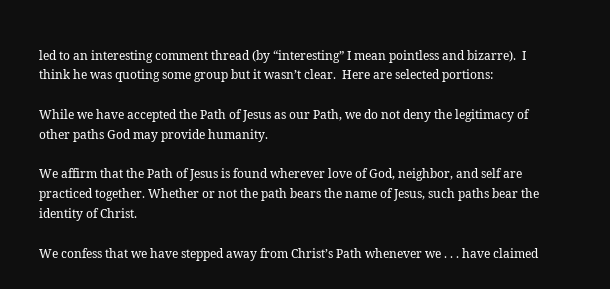led to an interesting comment thread (by “interesting” I mean pointless and bizarre).  I think he was quoting some group but it wasn’t clear.  Here are selected portions:

While we have accepted the Path of Jesus as our Path, we do not deny the legitimacy of other paths God may provide humanity.

We affirm that the Path of Jesus is found wherever love of God, neighbor, and self are practiced together. Whether or not the path bears the name of Jesus, such paths bear the identity of Christ.

We confess that we have stepped away from Christ’s Path whenever we . . . have claimed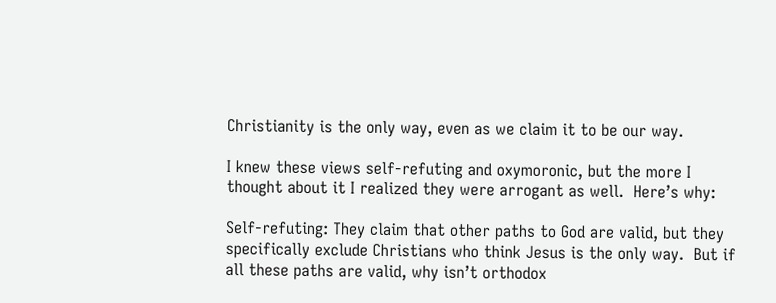Christianity is the only way, even as we claim it to be our way.

I knew these views self-refuting and oxymoronic, but the more I thought about it I realized they were arrogant as well.  Here’s why:

Self-refuting: They claim that other paths to God are valid, but they specifically exclude Christians who think Jesus is the only way.  But if all these paths are valid, why isn’t orthodox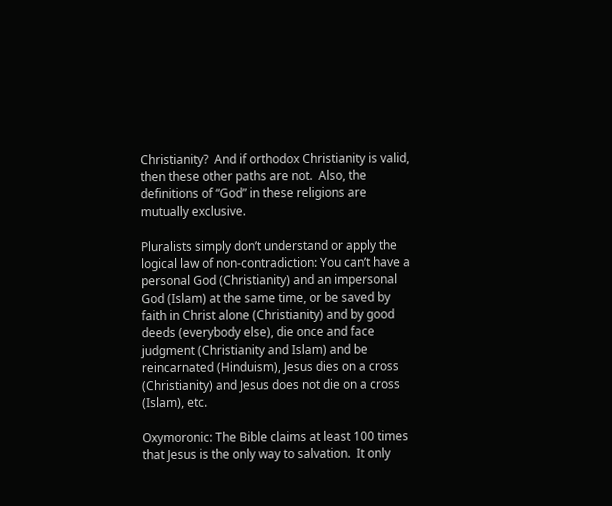Christianity?  And if orthodox Christianity is valid, then these other paths are not.  Also, the definitions of “God” in these religions are mutually exclusive.

Pluralists simply don’t understand or apply the logical law of non-contradiction: You can’t have a personal God (Christianity) and an impersonal God (Islam) at the same time, or be saved by faith in Christ alone (Christianity) and by good deeds (everybody else), die once and face judgment (Christianity and Islam) and be reincarnated (Hinduism), Jesus dies on a cross (Christianity) and Jesus does not die on a cross (Islam), etc.

Oxymoronic: The Bible claims at least 100 times that Jesus is the only way to salvation.  It only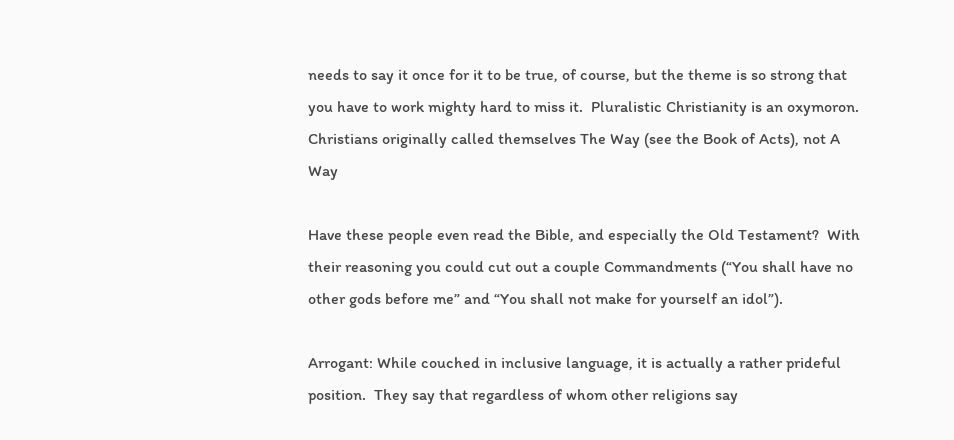needs to say it once for it to be true, of course, but the theme is so strong that you have to work mighty hard to miss it.  Pluralistic Christianity is an oxymoron.  Christians originally called themselves The Way (see the Book of Acts), not A Way

Have these people even read the Bible, and especially the Old Testament?  With their reasoning you could cut out a couple Commandments (“You shall have no other gods before me” and “You shall not make for yourself an idol”).

Arrogant: While couched in inclusive language, it is actually a rather prideful position.  They say that regardless of whom other religions say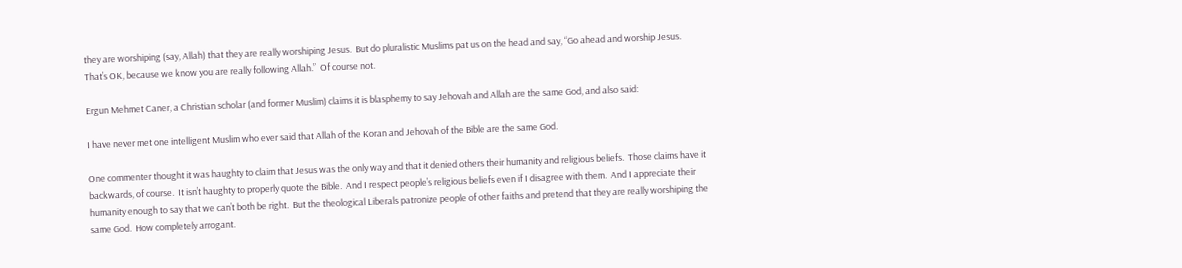they are worshiping (say, Allah) that they are really worshiping Jesus.  But do pluralistic Muslims pat us on the head and say, “Go ahead and worship Jesus.  That’s OK, because we know you are really following Allah.”  Of course not.

Ergun Mehmet Caner, a Christian scholar (and former Muslim) claims it is blasphemy to say Jehovah and Allah are the same God, and also said:

I have never met one intelligent Muslim who ever said that Allah of the Koran and Jehovah of the Bible are the same God.

One commenter thought it was haughty to claim that Jesus was the only way and that it denied others their humanity and religious beliefs.  Those claims have it backwards, of course.  It isn’t haughty to properly quote the Bible.  And I respect people’s religious beliefs even if I disagree with them.  And I appreciate their humanity enough to say that we can’t both be right.  But the theological Liberals patronize people of other faiths and pretend that they are really worshiping the same God.  How completely arrogant.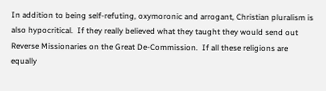In addition to being self-refuting, oxymoronic and arrogant, Christian pluralism is also hypocritical.  If they really believed what they taught they would send out Reverse Missionaries on the Great De-Commission.  If all these religions are equally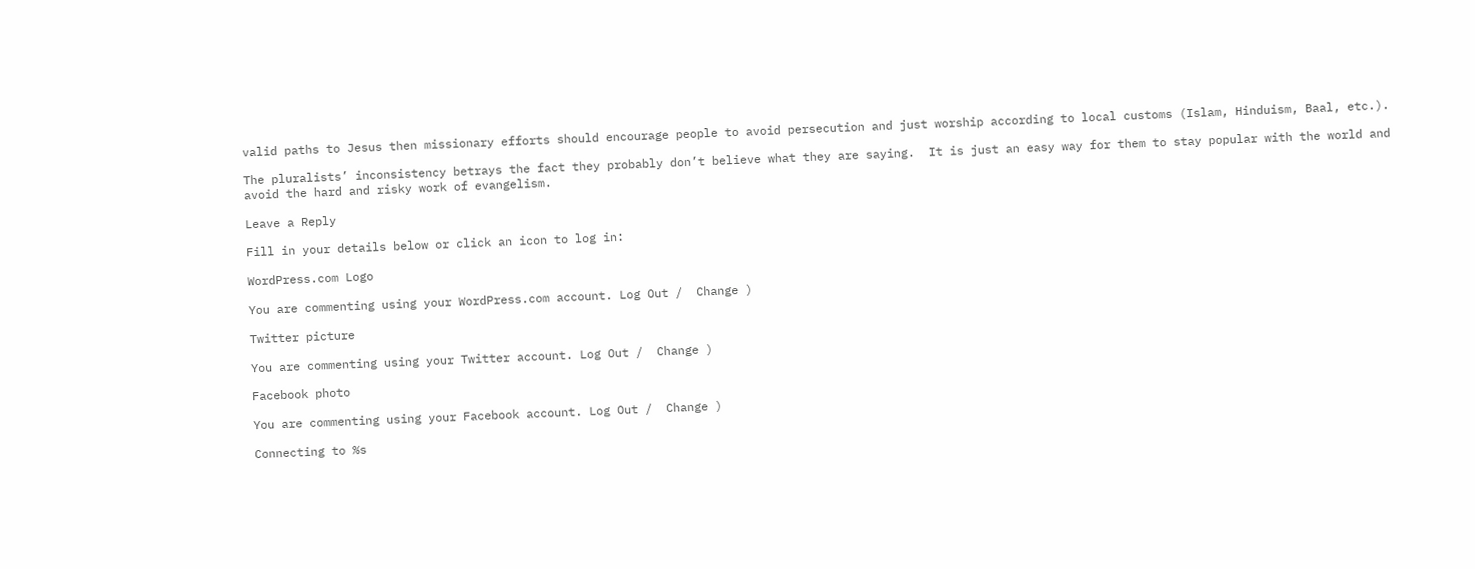valid paths to Jesus then missionary efforts should encourage people to avoid persecution and just worship according to local customs (Islam, Hinduism, Baal, etc.).

The pluralists’ inconsistency betrays the fact they probably don’t believe what they are saying.  It is just an easy way for them to stay popular with the world and avoid the hard and risky work of evangelism.

Leave a Reply

Fill in your details below or click an icon to log in:

WordPress.com Logo

You are commenting using your WordPress.com account. Log Out /  Change )

Twitter picture

You are commenting using your Twitter account. Log Out /  Change )

Facebook photo

You are commenting using your Facebook account. Log Out /  Change )

Connecting to %s